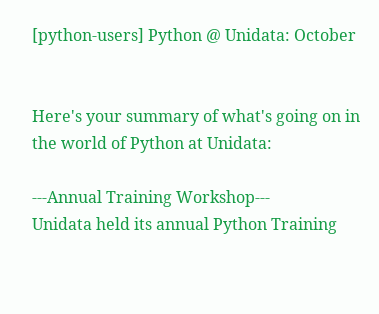[python-users] Python @ Unidata: October


Here's your summary of what's going on in the world of Python at Unidata:

---Annual Training Workshop---
Unidata held its annual Python Training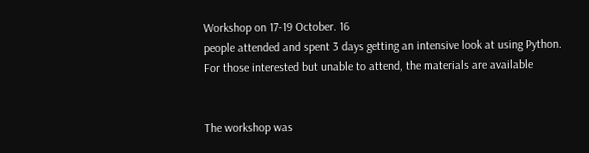Workshop on 17-19 October. 16
people attended and spent 3 days getting an intensive look at using Python.
For those interested but unable to attend, the materials are available


The workshop was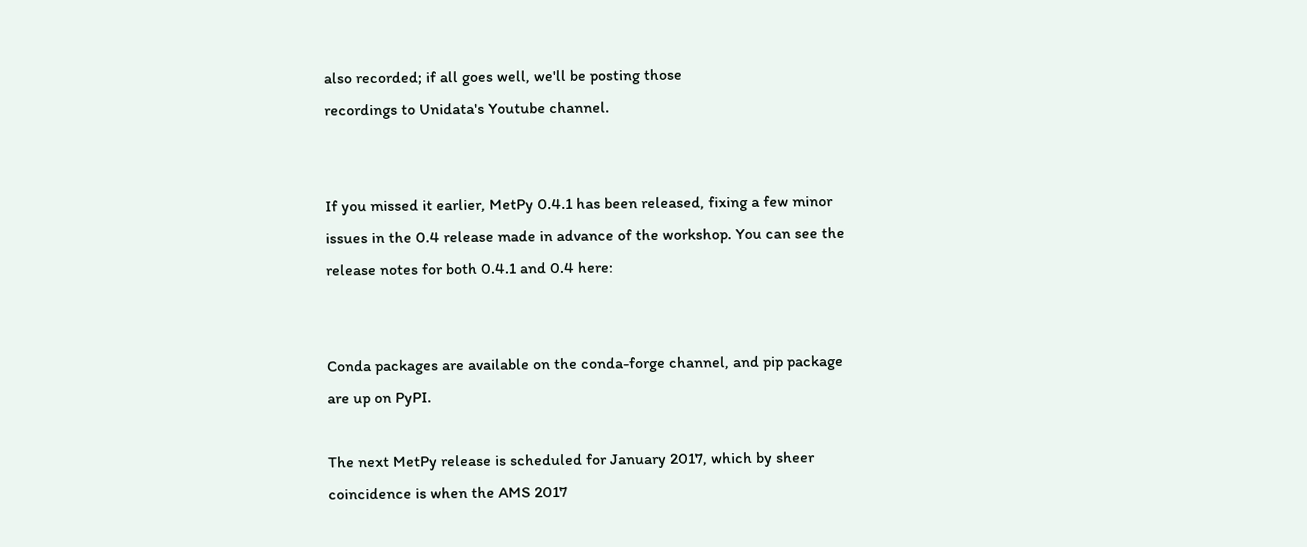also recorded; if all goes well, we'll be posting those
recordings to Unidata's Youtube channel.


If you missed it earlier, MetPy 0.4.1 has been released, fixing a few minor
issues in the 0.4 release made in advance of the workshop. You can see the
release notes for both 0.4.1 and 0.4 here:


Conda packages are available on the conda-forge channel, and pip package
are up on PyPI.

The next MetPy release is scheduled for January 2017, which by sheer
coincidence is when the AMS 2017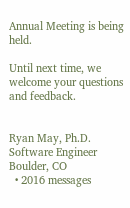Annual Meeting is being held.

Until next time, we welcome your questions and feedback.


Ryan May, Ph.D.
Software Engineer
Boulder, CO
  • 2016 messages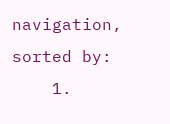navigation, sorted by:
    1.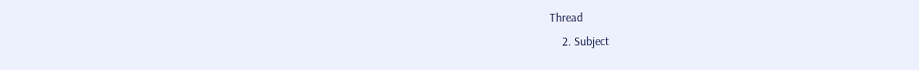Thread
    2. Subject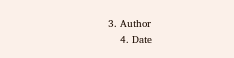3. Author
    4. Date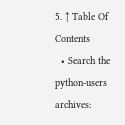5. ↑ Table Of Contents
  • Search the python-users archives: